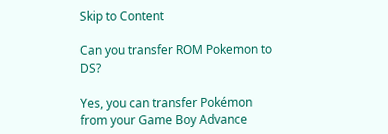Skip to Content

Can you transfer ROM Pokemon to DS?

Yes, you can transfer Pokémon from your Game Boy Advance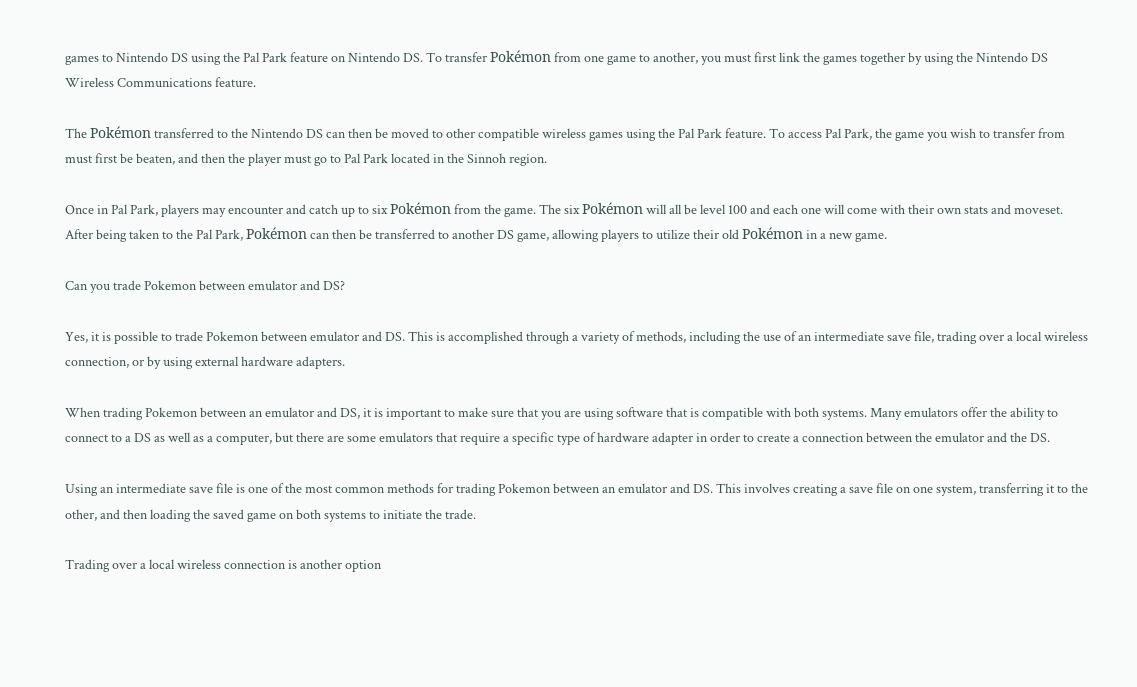games to Nintendo DS using the Pal Park feature on Nintendo DS. To transfer Pokémon from one game to another, you must first link the games together by using the Nintendo DS Wireless Communications feature.

The Pokémon transferred to the Nintendo DS can then be moved to other compatible wireless games using the Pal Park feature. To access Pal Park, the game you wish to transfer from must first be beaten, and then the player must go to Pal Park located in the Sinnoh region.

Once in Pal Park, players may encounter and catch up to six Pokémon from the game. The six Pokémon will all be level 100 and each one will come with their own stats and moveset. After being taken to the Pal Park, Pokémon can then be transferred to another DS game, allowing players to utilize their old Pokémon in a new game.

Can you trade Pokemon between emulator and DS?

Yes, it is possible to trade Pokemon between emulator and DS. This is accomplished through a variety of methods, including the use of an intermediate save file, trading over a local wireless connection, or by using external hardware adapters.

When trading Pokemon between an emulator and DS, it is important to make sure that you are using software that is compatible with both systems. Many emulators offer the ability to connect to a DS as well as a computer, but there are some emulators that require a specific type of hardware adapter in order to create a connection between the emulator and the DS.

Using an intermediate save file is one of the most common methods for trading Pokemon between an emulator and DS. This involves creating a save file on one system, transferring it to the other, and then loading the saved game on both systems to initiate the trade.

Trading over a local wireless connection is another option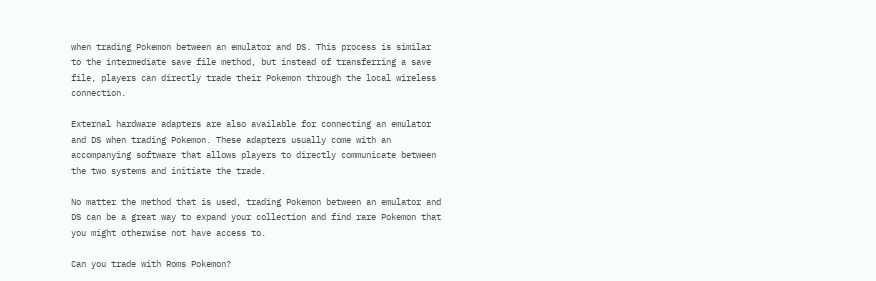when trading Pokemon between an emulator and DS. This process is similar to the intermediate save file method, but instead of transferring a save file, players can directly trade their Pokemon through the local wireless connection.

External hardware adapters are also available for connecting an emulator and DS when trading Pokemon. These adapters usually come with an accompanying software that allows players to directly communicate between the two systems and initiate the trade.

No matter the method that is used, trading Pokemon between an emulator and DS can be a great way to expand your collection and find rare Pokemon that you might otherwise not have access to.

Can you trade with Roms Pokemon?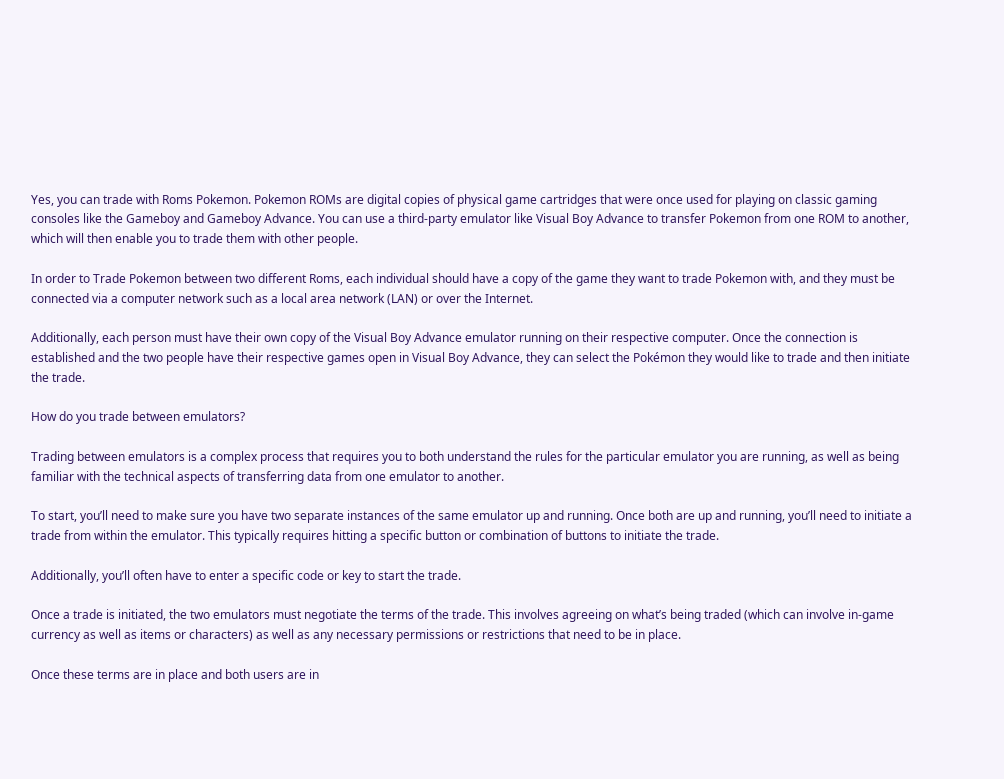Yes, you can trade with Roms Pokemon. Pokemon ROMs are digital copies of physical game cartridges that were once used for playing on classic gaming consoles like the Gameboy and Gameboy Advance. You can use a third-party emulator like Visual Boy Advance to transfer Pokemon from one ROM to another, which will then enable you to trade them with other people.

In order to Trade Pokemon between two different Roms, each individual should have a copy of the game they want to trade Pokemon with, and they must be connected via a computer network such as a local area network (LAN) or over the Internet.

Additionally, each person must have their own copy of the Visual Boy Advance emulator running on their respective computer. Once the connection is established and the two people have their respective games open in Visual Boy Advance, they can select the Pokémon they would like to trade and then initiate the trade.

How do you trade between emulators?

Trading between emulators is a complex process that requires you to both understand the rules for the particular emulator you are running, as well as being familiar with the technical aspects of transferring data from one emulator to another.

To start, you’ll need to make sure you have two separate instances of the same emulator up and running. Once both are up and running, you’ll need to initiate a trade from within the emulator. This typically requires hitting a specific button or combination of buttons to initiate the trade.

Additionally, you’ll often have to enter a specific code or key to start the trade.

Once a trade is initiated, the two emulators must negotiate the terms of the trade. This involves agreeing on what’s being traded (which can involve in-game currency as well as items or characters) as well as any necessary permissions or restrictions that need to be in place.

Once these terms are in place and both users are in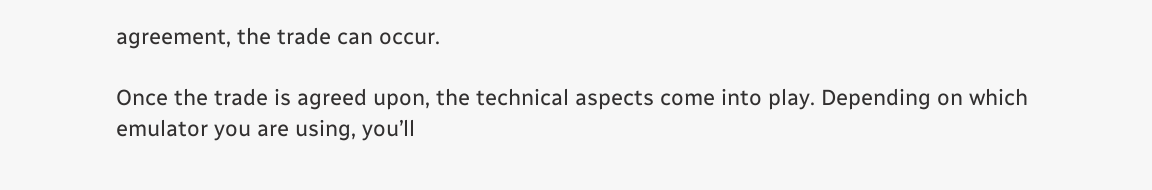agreement, the trade can occur.

Once the trade is agreed upon, the technical aspects come into play. Depending on which emulator you are using, you’ll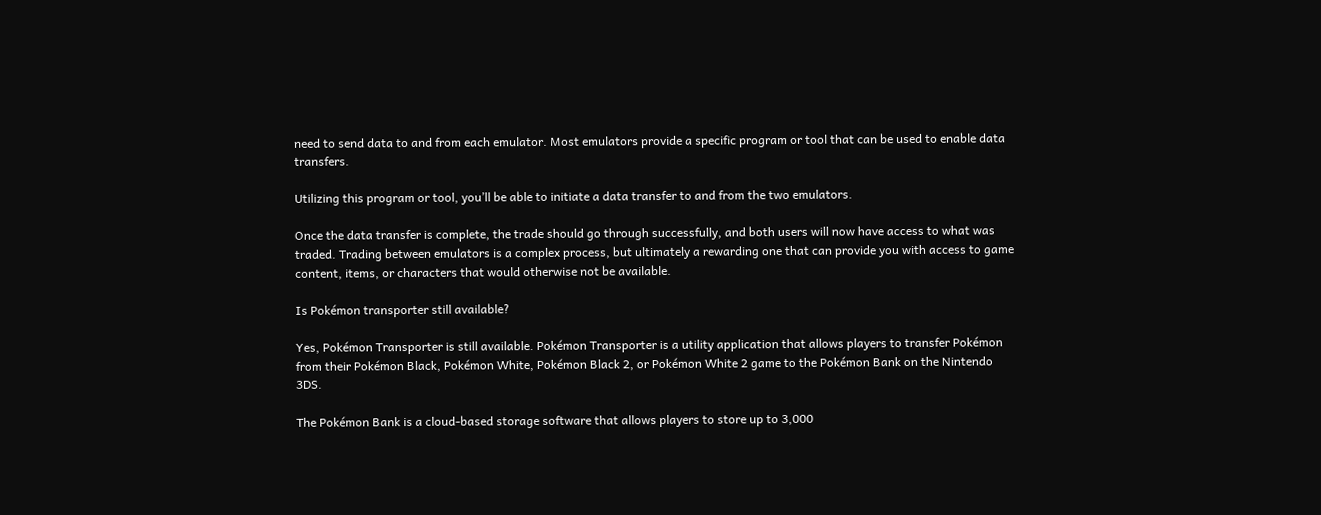need to send data to and from each emulator. Most emulators provide a specific program or tool that can be used to enable data transfers.

Utilizing this program or tool, you’ll be able to initiate a data transfer to and from the two emulators.

Once the data transfer is complete, the trade should go through successfully, and both users will now have access to what was traded. Trading between emulators is a complex process, but ultimately a rewarding one that can provide you with access to game content, items, or characters that would otherwise not be available.

Is Pokémon transporter still available?

Yes, Pokémon Transporter is still available. Pokémon Transporter is a utility application that allows players to transfer Pokémon from their Pokémon Black, Pokémon White, Pokémon Black 2, or Pokémon White 2 game to the Pokémon Bank on the Nintendo 3DS.

The Pokémon Bank is a cloud-based storage software that allows players to store up to 3,000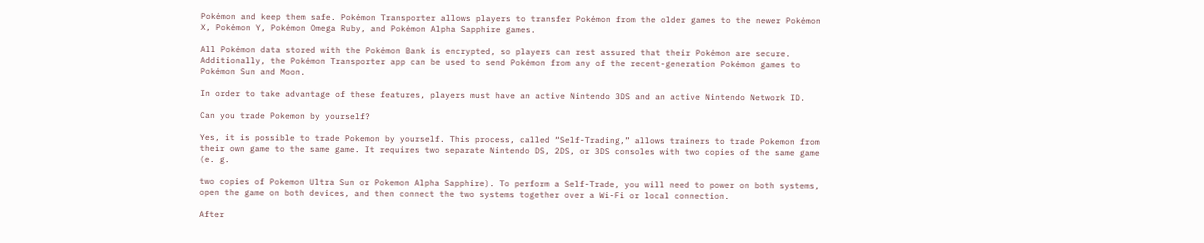Pokémon and keep them safe. Pokémon Transporter allows players to transfer Pokémon from the older games to the newer Pokémon X, Pokémon Y, Pokémon Omega Ruby, and Pokémon Alpha Sapphire games.

All Pokémon data stored with the Pokémon Bank is encrypted, so players can rest assured that their Pokémon are secure. Additionally, the Pokémon Transporter app can be used to send Pokémon from any of the recent-generation Pokémon games to Pokémon Sun and Moon.

In order to take advantage of these features, players must have an active Nintendo 3DS and an active Nintendo Network ID.

Can you trade Pokemon by yourself?

Yes, it is possible to trade Pokemon by yourself. This process, called “Self-Trading,” allows trainers to trade Pokemon from their own game to the same game. It requires two separate Nintendo DS, 2DS, or 3DS consoles with two copies of the same game (e. g.

two copies of Pokemon Ultra Sun or Pokemon Alpha Sapphire). To perform a Self-Trade, you will need to power on both systems, open the game on both devices, and then connect the two systems together over a Wi-Fi or local connection.

After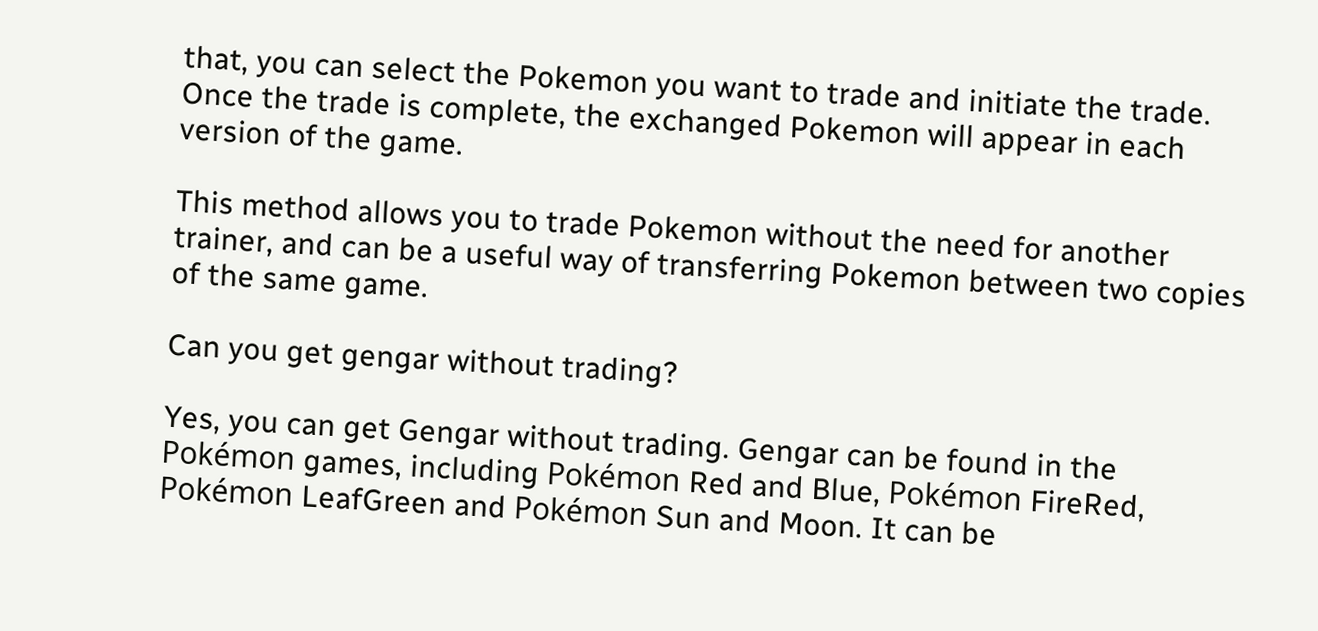that, you can select the Pokemon you want to trade and initiate the trade. Once the trade is complete, the exchanged Pokemon will appear in each version of the game.

This method allows you to trade Pokemon without the need for another trainer, and can be a useful way of transferring Pokemon between two copies of the same game.

Can you get gengar without trading?

Yes, you can get Gengar without trading. Gengar can be found in the Pokémon games, including Pokémon Red and Blue, Pokémon FireRed, Pokémon LeafGreen and Pokémon Sun and Moon. It can be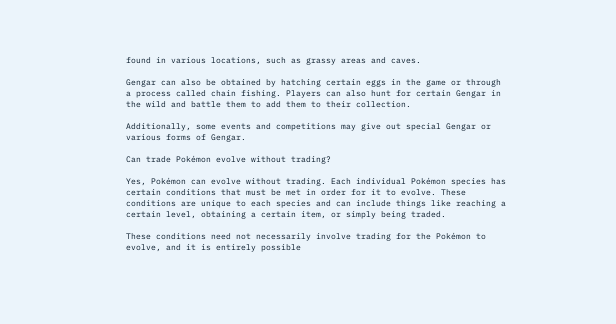found in various locations, such as grassy areas and caves.

Gengar can also be obtained by hatching certain eggs in the game or through a process called chain fishing. Players can also hunt for certain Gengar in the wild and battle them to add them to their collection.

Additionally, some events and competitions may give out special Gengar or various forms of Gengar.

Can trade Pokémon evolve without trading?

Yes, Pokémon can evolve without trading. Each individual Pokémon species has certain conditions that must be met in order for it to evolve. These conditions are unique to each species and can include things like reaching a certain level, obtaining a certain item, or simply being traded.

These conditions need not necessarily involve trading for the Pokémon to evolve, and it is entirely possible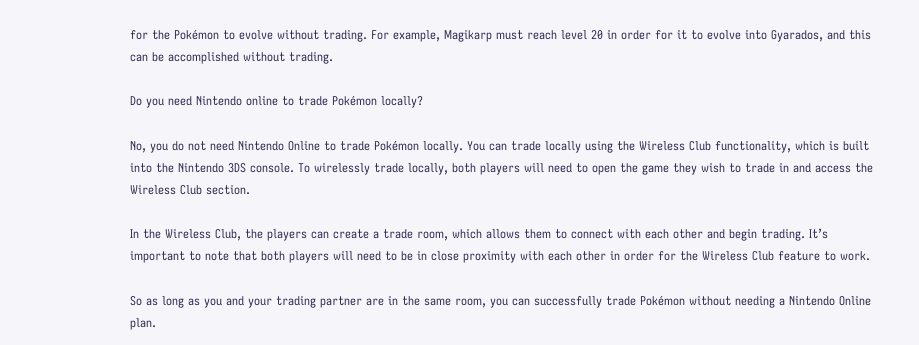for the Pokémon to evolve without trading. For example, Magikarp must reach level 20 in order for it to evolve into Gyarados, and this can be accomplished without trading.

Do you need Nintendo online to trade Pokémon locally?

No, you do not need Nintendo Online to trade Pokémon locally. You can trade locally using the Wireless Club functionality, which is built into the Nintendo 3DS console. To wirelessly trade locally, both players will need to open the game they wish to trade in and access the Wireless Club section.

In the Wireless Club, the players can create a trade room, which allows them to connect with each other and begin trading. It’s important to note that both players will need to be in close proximity with each other in order for the Wireless Club feature to work.

So as long as you and your trading partner are in the same room, you can successfully trade Pokémon without needing a Nintendo Online plan.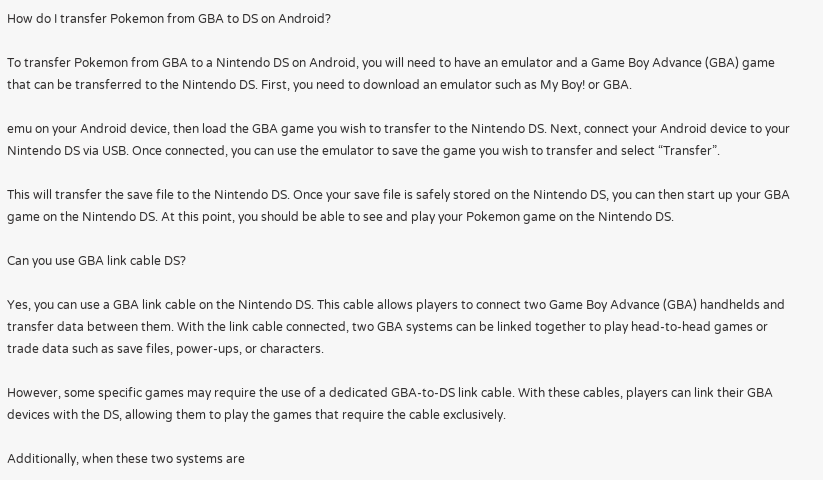How do I transfer Pokemon from GBA to DS on Android?

To transfer Pokemon from GBA to a Nintendo DS on Android, you will need to have an emulator and a Game Boy Advance (GBA) game that can be transferred to the Nintendo DS. First, you need to download an emulator such as My Boy! or GBA.

emu on your Android device, then load the GBA game you wish to transfer to the Nintendo DS. Next, connect your Android device to your Nintendo DS via USB. Once connected, you can use the emulator to save the game you wish to transfer and select “Transfer”.

This will transfer the save file to the Nintendo DS. Once your save file is safely stored on the Nintendo DS, you can then start up your GBA game on the Nintendo DS. At this point, you should be able to see and play your Pokemon game on the Nintendo DS.

Can you use GBA link cable DS?

Yes, you can use a GBA link cable on the Nintendo DS. This cable allows players to connect two Game Boy Advance (GBA) handhelds and transfer data between them. With the link cable connected, two GBA systems can be linked together to play head-to-head games or trade data such as save files, power-ups, or characters.

However, some specific games may require the use of a dedicated GBA-to-DS link cable. With these cables, players can link their GBA devices with the DS, allowing them to play the games that require the cable exclusively.

Additionally, when these two systems are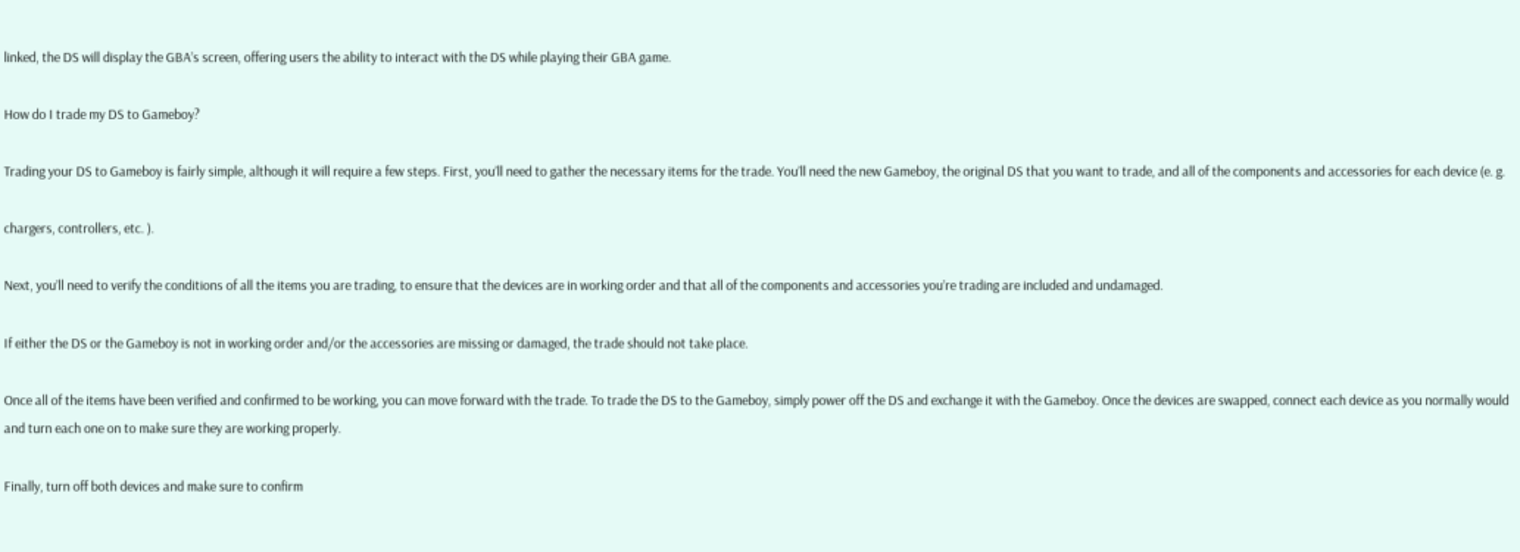linked, the DS will display the GBA’s screen, offering users the ability to interact with the DS while playing their GBA game.

How do I trade my DS to Gameboy?

Trading your DS to Gameboy is fairly simple, although it will require a few steps. First, you’ll need to gather the necessary items for the trade. You’ll need the new Gameboy, the original DS that you want to trade, and all of the components and accessories for each device (e. g.

chargers, controllers, etc. ).

Next, you’ll need to verify the conditions of all the items you are trading, to ensure that the devices are in working order and that all of the components and accessories you’re trading are included and undamaged.

If either the DS or the Gameboy is not in working order and/or the accessories are missing or damaged, the trade should not take place.

Once all of the items have been verified and confirmed to be working, you can move forward with the trade. To trade the DS to the Gameboy, simply power off the DS and exchange it with the Gameboy. Once the devices are swapped, connect each device as you normally would and turn each one on to make sure they are working properly.

Finally, turn off both devices and make sure to confirm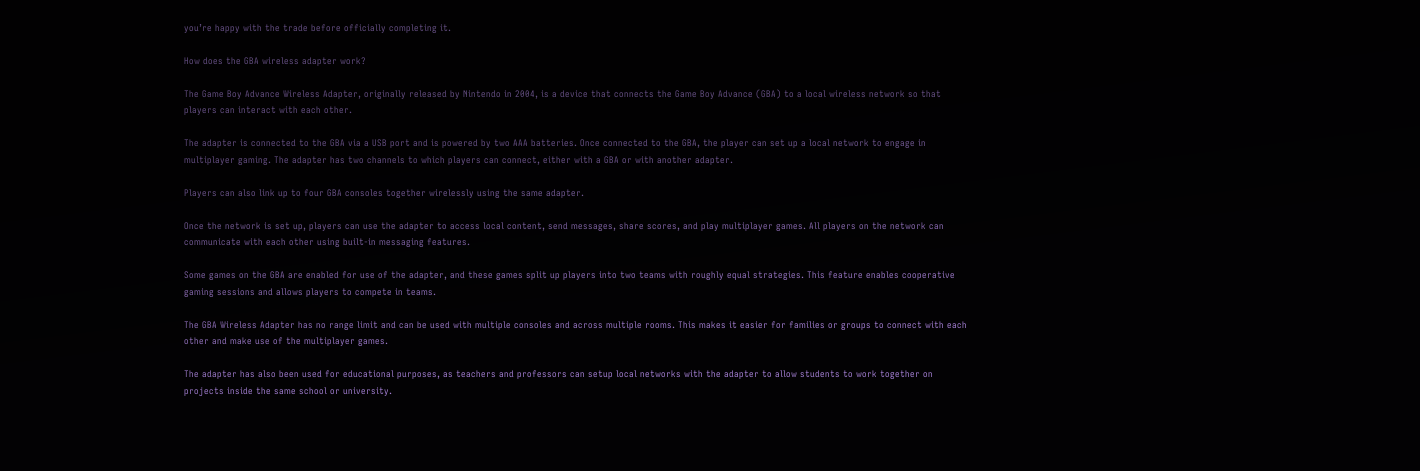you’re happy with the trade before officially completing it.

How does the GBA wireless adapter work?

The Game Boy Advance Wireless Adapter, originally released by Nintendo in 2004, is a device that connects the Game Boy Advance (GBA) to a local wireless network so that players can interact with each other.

The adapter is connected to the GBA via a USB port and is powered by two AAA batteries. Once connected to the GBA, the player can set up a local network to engage in multiplayer gaming. The adapter has two channels to which players can connect, either with a GBA or with another adapter.

Players can also link up to four GBA consoles together wirelessly using the same adapter.

Once the network is set up, players can use the adapter to access local content, send messages, share scores, and play multiplayer games. All players on the network can communicate with each other using built-in messaging features.

Some games on the GBA are enabled for use of the adapter, and these games split up players into two teams with roughly equal strategies. This feature enables cooperative gaming sessions and allows players to compete in teams.

The GBA Wireless Adapter has no range limit and can be used with multiple consoles and across multiple rooms. This makes it easier for families or groups to connect with each other and make use of the multiplayer games.

The adapter has also been used for educational purposes, as teachers and professors can setup local networks with the adapter to allow students to work together on projects inside the same school or university.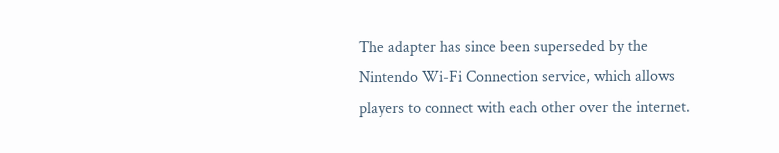The adapter has since been superseded by the Nintendo Wi-Fi Connection service, which allows players to connect with each other over the internet.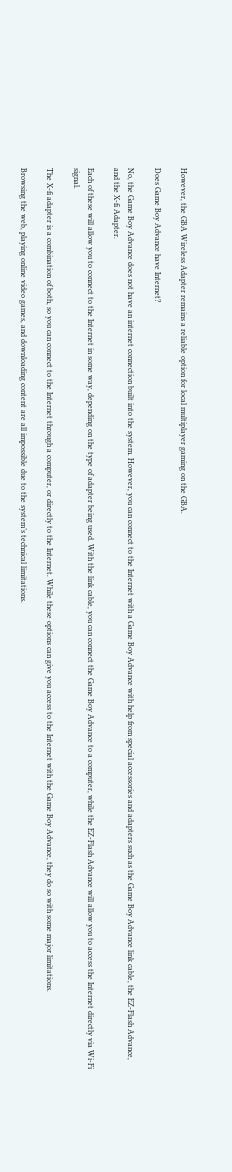However, the GBA Wireless Adapter remains a reliable option for local multiplayer gaming on the GBA.

Does Game Boy Advance have Internet?

No, the Game Boy Advance does not have an internet connection built into the system. However, you can connect to the Internet with a Game Boy Advance with help from special accessories and adapters such as the Game Boy Advance link cable, the EZ-Flash Advance, and the X-fi Adapter.

Each of these will allow you to connect to the Internet in some way, depending on the type of adapter being used. With the link cable, you can connect the Game Boy Advance to a computer, while the EZ-Flash Advance will allow you to access the Internet directly via Wi-Fi signal.

The X-fi adapter is a combination of both, so you can connect to the Internet through a computer, or directly to the Internet. While these options can give you access to the Internet with the Game Boy Advance, they do so with some major limitations.

Browsing the web, playing online video games, and downloading content are all impossible due to the system’s technical limitations.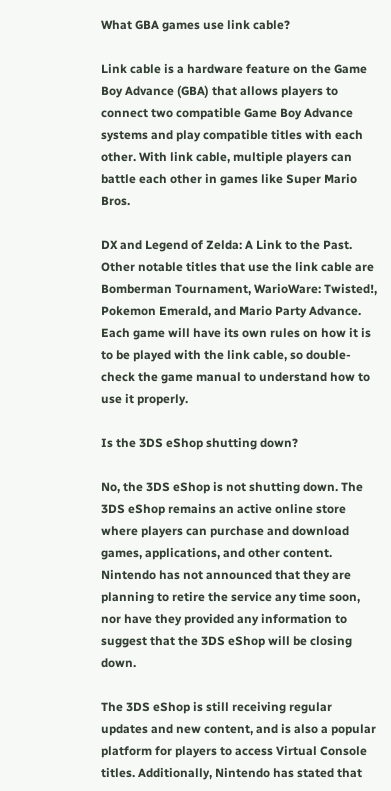What GBA games use link cable?

Link cable is a hardware feature on the Game Boy Advance (GBA) that allows players to connect two compatible Game Boy Advance systems and play compatible titles with each other. With link cable, multiple players can battle each other in games like Super Mario Bros.

DX and Legend of Zelda: A Link to the Past. Other notable titles that use the link cable are Bomberman Tournament, WarioWare: Twisted!, Pokemon Emerald, and Mario Party Advance. Each game will have its own rules on how it is to be played with the link cable, so double-check the game manual to understand how to use it properly.

Is the 3DS eShop shutting down?

No, the 3DS eShop is not shutting down. The 3DS eShop remains an active online store where players can purchase and download games, applications, and other content. Nintendo has not announced that they are planning to retire the service any time soon, nor have they provided any information to suggest that the 3DS eShop will be closing down.

The 3DS eShop is still receiving regular updates and new content, and is also a popular platform for players to access Virtual Console titles. Additionally, Nintendo has stated that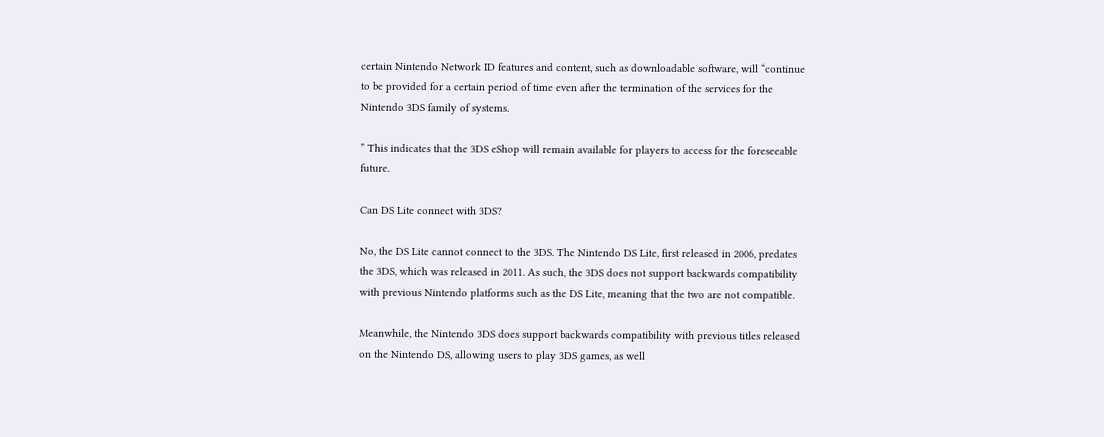certain Nintendo Network ID features and content, such as downloadable software, will “continue to be provided for a certain period of time even after the termination of the services for the Nintendo 3DS family of systems.

” This indicates that the 3DS eShop will remain available for players to access for the foreseeable future.

Can DS Lite connect with 3DS?

No, the DS Lite cannot connect to the 3DS. The Nintendo DS Lite, first released in 2006, predates the 3DS, which was released in 2011. As such, the 3DS does not support backwards compatibility with previous Nintendo platforms such as the DS Lite, meaning that the two are not compatible.

Meanwhile, the Nintendo 3DS does support backwards compatibility with previous titles released on the Nintendo DS, allowing users to play 3DS games, as well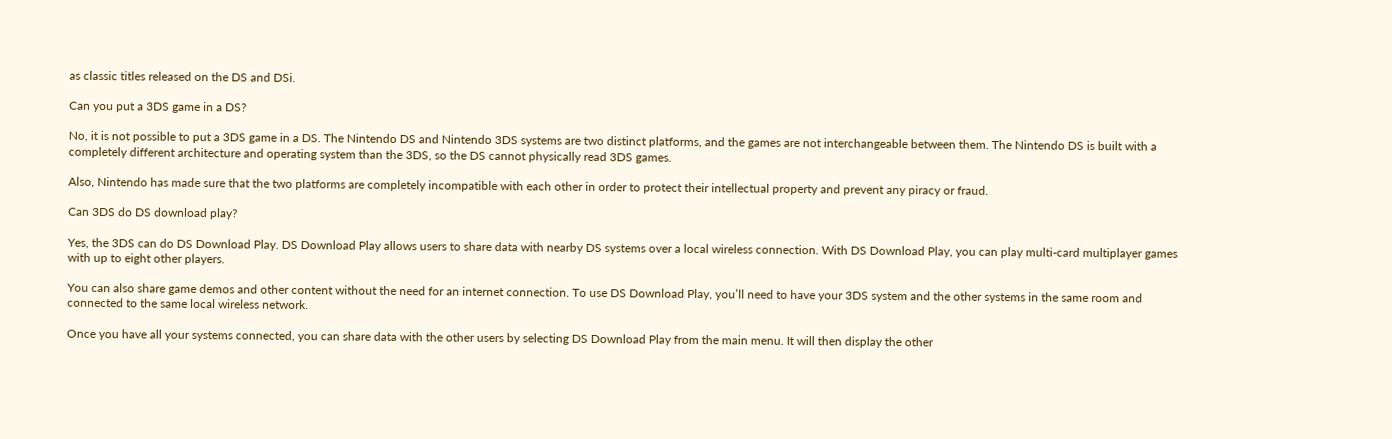as classic titles released on the DS and DSi.

Can you put a 3DS game in a DS?

No, it is not possible to put a 3DS game in a DS. The Nintendo DS and Nintendo 3DS systems are two distinct platforms, and the games are not interchangeable between them. The Nintendo DS is built with a completely different architecture and operating system than the 3DS, so the DS cannot physically read 3DS games.

Also, Nintendo has made sure that the two platforms are completely incompatible with each other in order to protect their intellectual property and prevent any piracy or fraud.

Can 3DS do DS download play?

Yes, the 3DS can do DS Download Play. DS Download Play allows users to share data with nearby DS systems over a local wireless connection. With DS Download Play, you can play multi-card multiplayer games with up to eight other players.

You can also share game demos and other content without the need for an internet connection. To use DS Download Play, you’ll need to have your 3DS system and the other systems in the same room and connected to the same local wireless network.

Once you have all your systems connected, you can share data with the other users by selecting DS Download Play from the main menu. It will then display the other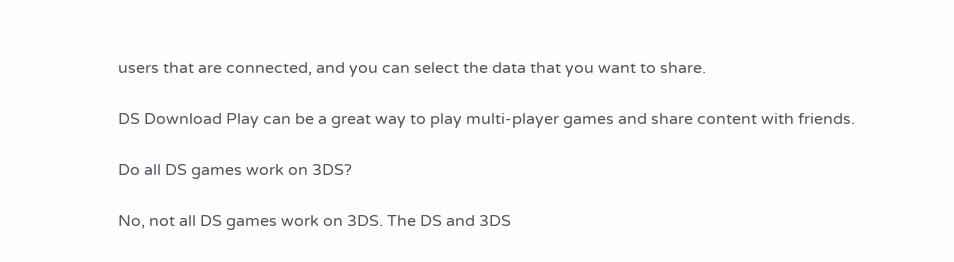users that are connected, and you can select the data that you want to share.

DS Download Play can be a great way to play multi-player games and share content with friends.

Do all DS games work on 3DS?

No, not all DS games work on 3DS. The DS and 3DS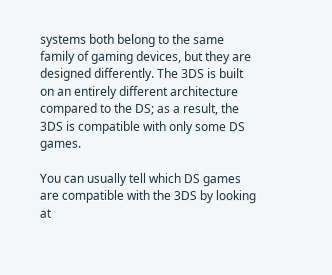systems both belong to the same family of gaming devices, but they are designed differently. The 3DS is built on an entirely different architecture compared to the DS; as a result, the 3DS is compatible with only some DS games.

You can usually tell which DS games are compatible with the 3DS by looking at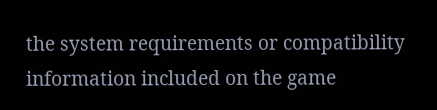the system requirements or compatibility information included on the game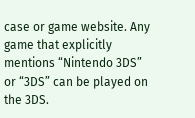case or game website. Any game that explicitly mentions “Nintendo 3DS” or “3DS” can be played on the 3DS.